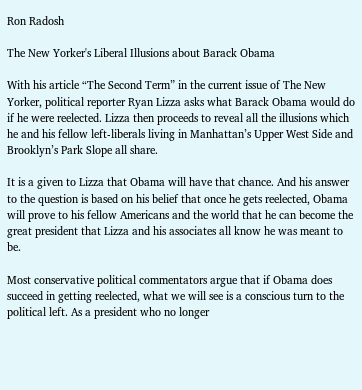Ron Radosh

The New Yorker's Liberal Illusions about Barack Obama

With his article “The Second Term” in the current issue of The New Yorker, political reporter Ryan Lizza asks what Barack Obama would do if he were reelected. Lizza then proceeds to reveal all the illusions which he and his fellow left-liberals living in Manhattan’s Upper West Side and Brooklyn’s Park Slope all share.

It is a given to Lizza that Obama will have that chance. And his answer to the question is based on his belief that once he gets reelected, Obama will prove to his fellow Americans and the world that he can become the great president that Lizza and his associates all know he was meant to be.

Most conservative political commentators argue that if Obama does succeed in getting reelected, what we will see is a conscious turn to the political left. As a president who no longer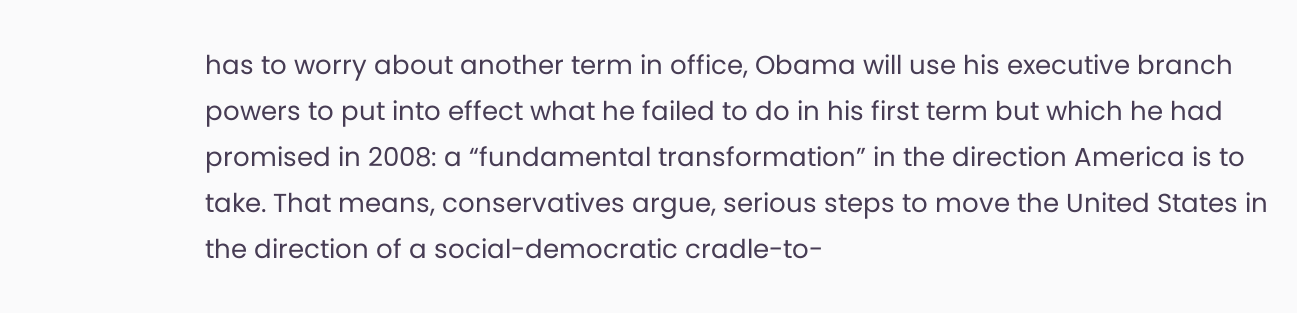has to worry about another term in office, Obama will use his executive branch powers to put into effect what he failed to do in his first term but which he had promised in 2008: a “fundamental transformation” in the direction America is to take. That means, conservatives argue, serious steps to move the United States in the direction of a social-democratic cradle-to-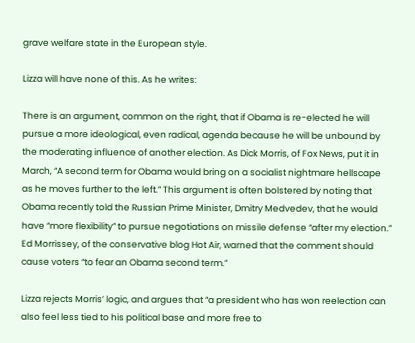grave welfare state in the European style.

Lizza will have none of this. As he writes:

There is an argument, common on the right, that if Obama is re-elected he will pursue a more ideological, even radical, agenda because he will be unbound by the moderating influence of another election. As Dick Morris, of Fox News, put it in March, “A second term for Obama would bring on a socialist nightmare hellscape as he moves further to the left.” This argument is often bolstered by noting that Obama recently told the Russian Prime Minister, Dmitry Medvedev, that he would have “more flexibility” to pursue negotiations on missile defense “after my election.” Ed Morrissey, of the conservative blog Hot Air, warned that the comment should cause voters “to fear an Obama second term.”

Lizza rejects Morris’ logic, and argues that “a president who has won reelection can also feel less tied to his political base and more free to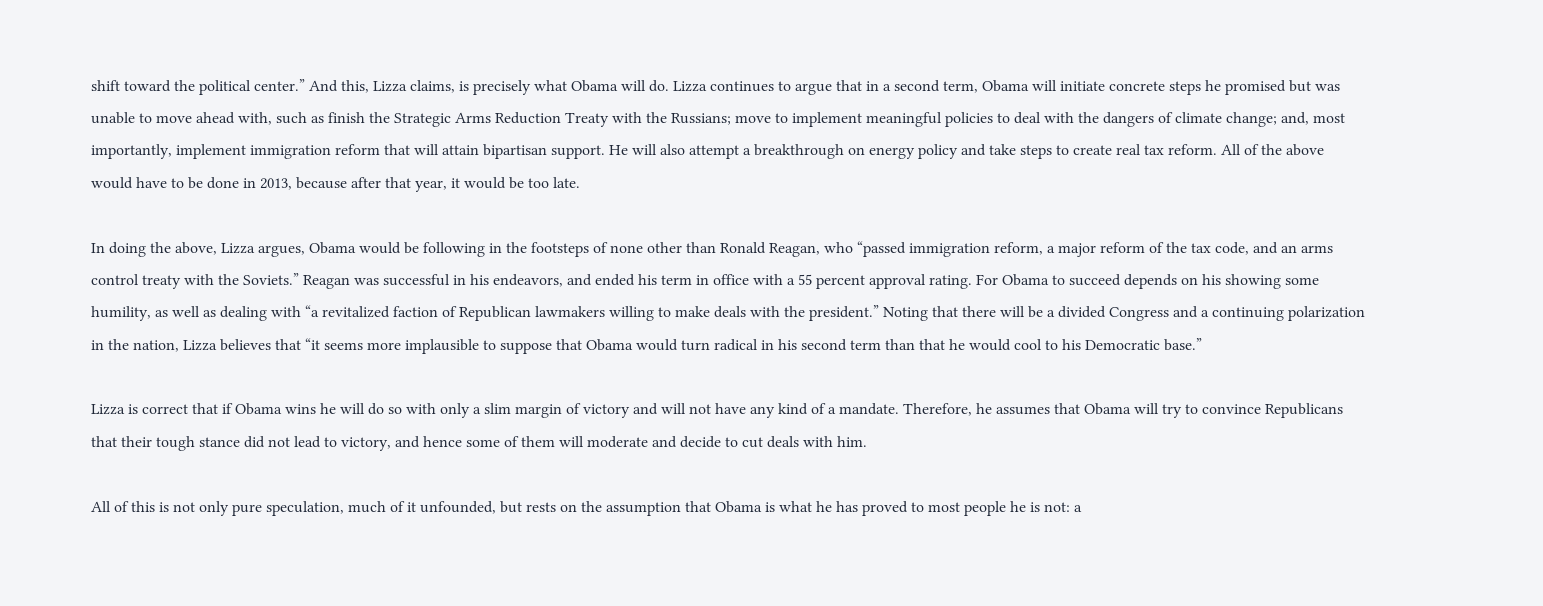shift toward the political center.” And this, Lizza claims, is precisely what Obama will do. Lizza continues to argue that in a second term, Obama will initiate concrete steps he promised but was unable to move ahead with, such as finish the Strategic Arms Reduction Treaty with the Russians; move to implement meaningful policies to deal with the dangers of climate change; and, most importantly, implement immigration reform that will attain bipartisan support. He will also attempt a breakthrough on energy policy and take steps to create real tax reform. All of the above would have to be done in 2013, because after that year, it would be too late.

In doing the above, Lizza argues, Obama would be following in the footsteps of none other than Ronald Reagan, who “passed immigration reform, a major reform of the tax code, and an arms control treaty with the Soviets.” Reagan was successful in his endeavors, and ended his term in office with a 55 percent approval rating. For Obama to succeed depends on his showing some humility, as well as dealing with “a revitalized faction of Republican lawmakers willing to make deals with the president.” Noting that there will be a divided Congress and a continuing polarization in the nation, Lizza believes that “it seems more implausible to suppose that Obama would turn radical in his second term than that he would cool to his Democratic base.”

Lizza is correct that if Obama wins he will do so with only a slim margin of victory and will not have any kind of a mandate. Therefore, he assumes that Obama will try to convince Republicans that their tough stance did not lead to victory, and hence some of them will moderate and decide to cut deals with him.

All of this is not only pure speculation, much of it unfounded, but rests on the assumption that Obama is what he has proved to most people he is not: a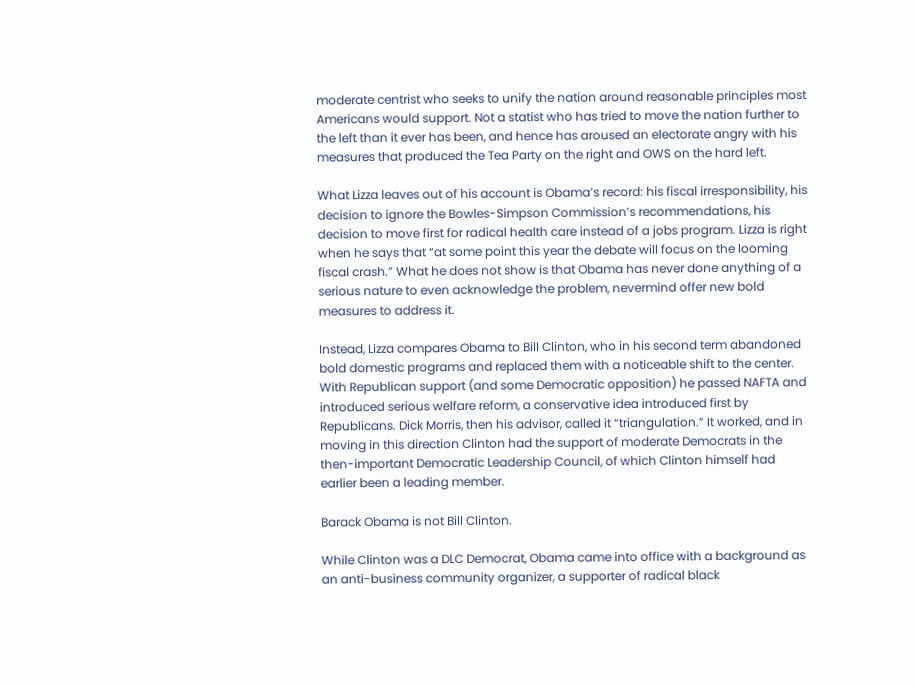moderate centrist who seeks to unify the nation around reasonable principles most Americans would support. Not a statist who has tried to move the nation further to the left than it ever has been, and hence has aroused an electorate angry with his measures that produced the Tea Party on the right and OWS on the hard left.

What Lizza leaves out of his account is Obama’s record: his fiscal irresponsibility, his decision to ignore the Bowles-Simpson Commission’s recommendations, his decision to move first for radical health care instead of a jobs program. Lizza is right when he says that “at some point this year the debate will focus on the looming fiscal crash.” What he does not show is that Obama has never done anything of a serious nature to even acknowledge the problem, nevermind offer new bold measures to address it.

Instead, Lizza compares Obama to Bill Clinton, who in his second term abandoned bold domestic programs and replaced them with a noticeable shift to the center. With Republican support (and some Democratic opposition) he passed NAFTA and introduced serious welfare reform, a conservative idea introduced first by Republicans. Dick Morris, then his advisor, called it “triangulation.” It worked, and in moving in this direction Clinton had the support of moderate Democrats in the then-important Democratic Leadership Council, of which Clinton himself had earlier been a leading member.

Barack Obama is not Bill Clinton.

While Clinton was a DLC Democrat, Obama came into office with a background as an anti-business community organizer, a supporter of radical black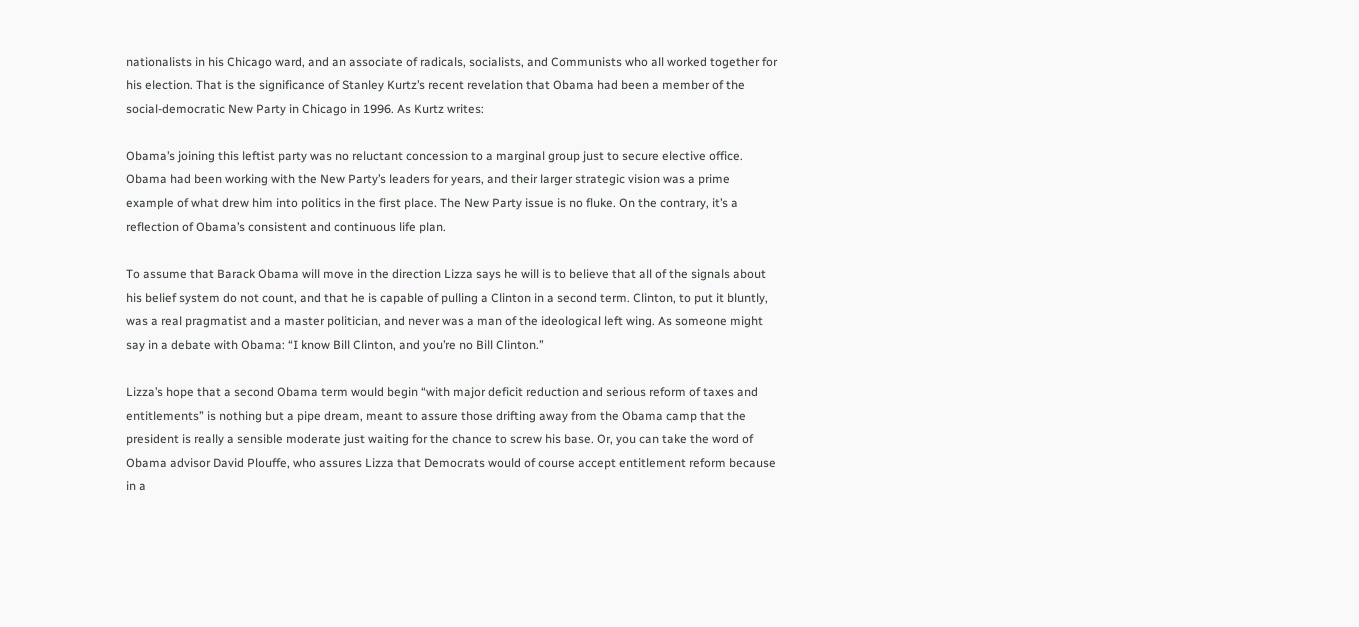nationalists in his Chicago ward, and an associate of radicals, socialists, and Communists who all worked together for his election. That is the significance of Stanley Kurtz’s recent revelation that Obama had been a member of the social-democratic New Party in Chicago in 1996. As Kurtz writes:

Obama’s joining this leftist party was no reluctant concession to a marginal group just to secure elective office. Obama had been working with the New Party’s leaders for years, and their larger strategic vision was a prime example of what drew him into politics in the first place. The New Party issue is no fluke. On the contrary, it’s a reflection of Obama’s consistent and continuous life plan.

To assume that Barack Obama will move in the direction Lizza says he will is to believe that all of the signals about his belief system do not count, and that he is capable of pulling a Clinton in a second term. Clinton, to put it bluntly, was a real pragmatist and a master politician, and never was a man of the ideological left wing. As someone might say in a debate with Obama: “I know Bill Clinton, and you’re no Bill Clinton.”

Lizza’s hope that a second Obama term would begin “with major deficit reduction and serious reform of taxes and entitlements” is nothing but a pipe dream, meant to assure those drifting away from the Obama camp that the president is really a sensible moderate just waiting for the chance to screw his base. Or, you can take the word of Obama advisor David Plouffe, who assures Lizza that Democrats would of course accept entitlement reform because in a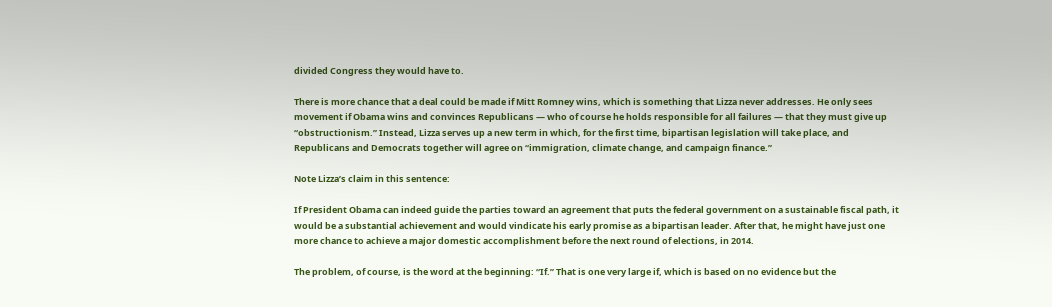divided Congress they would have to.

There is more chance that a deal could be made if Mitt Romney wins, which is something that Lizza never addresses. He only sees movement if Obama wins and convinces Republicans — who of course he holds responsible for all failures — that they must give up “obstructionism.” Instead, Lizza serves up a new term in which, for the first time, bipartisan legislation will take place, and Republicans and Democrats together will agree on “immigration, climate change, and campaign finance.”

Note Lizza’s claim in this sentence:

If President Obama can indeed guide the parties toward an agreement that puts the federal government on a sustainable fiscal path, it would be a substantial achievement and would vindicate his early promise as a bipartisan leader. After that, he might have just one more chance to achieve a major domestic accomplishment before the next round of elections, in 2014.

The problem, of course, is the word at the beginning: “If.” That is one very large if, which is based on no evidence but the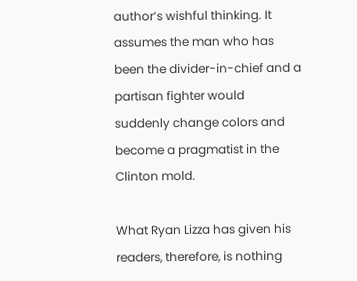author’s wishful thinking. It assumes the man who has been the divider-in-chief and a partisan fighter would suddenly change colors and become a pragmatist in the Clinton mold.

What Ryan Lizza has given his readers, therefore, is nothing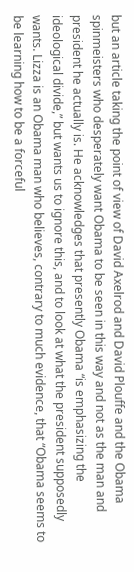but an article taking the point of view of David Axelrod and David Plouffe and the Obama spinmeisters who desperately want Obama to be seen in this way and not as the man and president he actually is. He acknowledges that presently Obama “is emphasizing the ideological divide,” but wants us to ignore this, and to look at what the president supposedly wants. Lizza is an Obama man who believes, contrary to much evidence, that “Obama seems to be learning how to be a forceful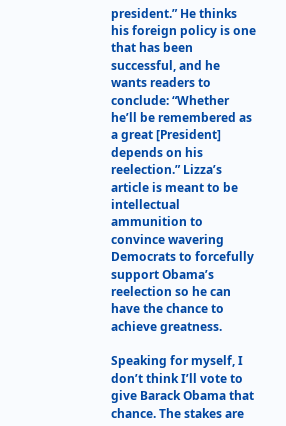president.” He thinks his foreign policy is one that has been successful, and he wants readers to conclude: “Whether he’ll be remembered as a great [President] depends on his reelection.” Lizza’s article is meant to be intellectual ammunition to convince wavering Democrats to forcefully support Obama’s reelection so he can have the chance to achieve greatness.

Speaking for myself, I don’t think I’ll vote to give Barack Obama that chance. The stakes are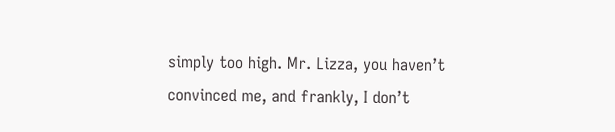simply too high. Mr. Lizza, you haven’t convinced me, and frankly, I don’t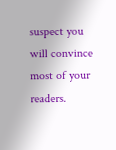suspect you will convince most of your readers.